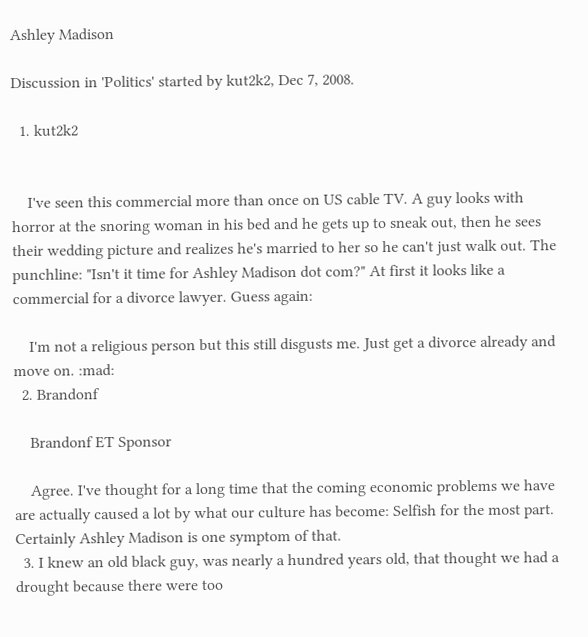Ashley Madison

Discussion in 'Politics' started by kut2k2, Dec 7, 2008.

  1. kut2k2


    I've seen this commercial more than once on US cable TV. A guy looks with horror at the snoring woman in his bed and he gets up to sneak out, then he sees their wedding picture and realizes he's married to her so he can't just walk out. The punchline: "Isn't it time for Ashley Madison dot com?" At first it looks like a commercial for a divorce lawyer. Guess again:

    I'm not a religious person but this still disgusts me. Just get a divorce already and move on. :mad:
  2. Brandonf

    Brandonf ET Sponsor

    Agree. I've thought for a long time that the coming economic problems we have are actually caused a lot by what our culture has become: Selfish for the most part. Certainly Ashley Madison is one symptom of that.
  3. I knew an old black guy, was nearly a hundred years old, that thought we had a drought because there were too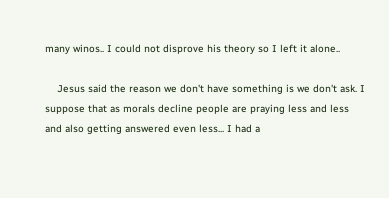many winos.. I could not disprove his theory so I left it alone..

    Jesus said the reason we don't have something is we don't ask. I suppose that as morals decline people are praying less and less and also getting answered even less... I had a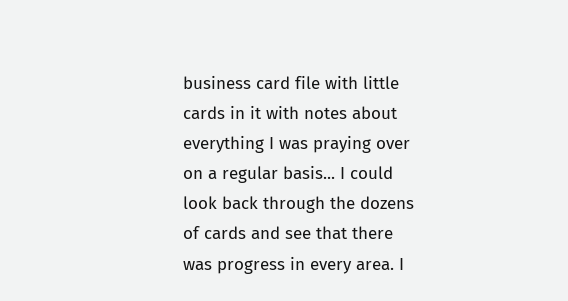business card file with little cards in it with notes about everything I was praying over on a regular basis... I could look back through the dozens of cards and see that there was progress in every area. I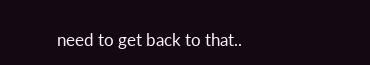need to get back to that..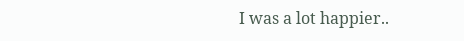I was a lot happier..